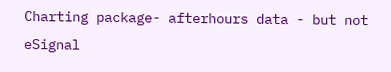Charting package- afterhours data - but not eSignal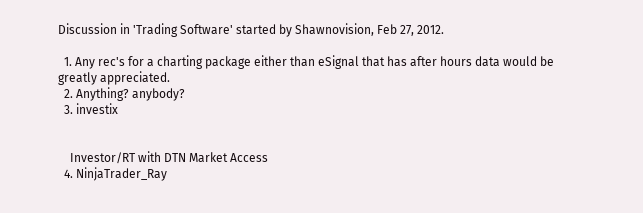Discussion in 'Trading Software' started by Shawnovision, Feb 27, 2012.

  1. Any rec's for a charting package either than eSignal that has after hours data would be greatly appreciated.
  2. Anything? anybody?
  3. investix


    Investor/RT with DTN Market Access
  4. NinjaTrader_Ray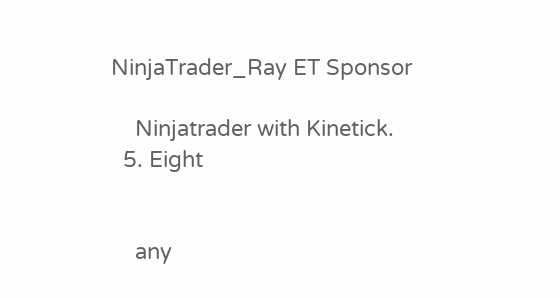NinjaTrader_Ray ET Sponsor

    Ninjatrader with Kinetick.
  5. Eight


    any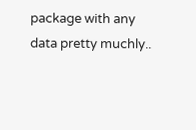package with any data pretty muchly..